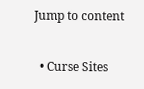Jump to content

  • Curse Sites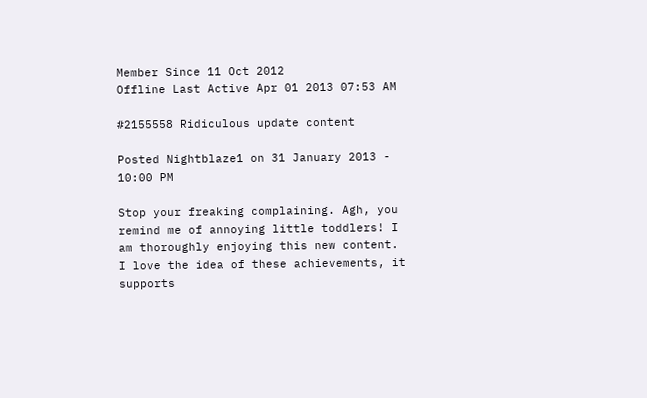Member Since 11 Oct 2012
Offline Last Active Apr 01 2013 07:53 AM

#2155558 Ridiculous update content

Posted Nightblaze1 on 31 January 2013 - 10:00 PM

Stop your freaking complaining. Agh, you remind me of annoying little toddlers! I am thoroughly enjoying this new content. I love the idea of these achievements, it supports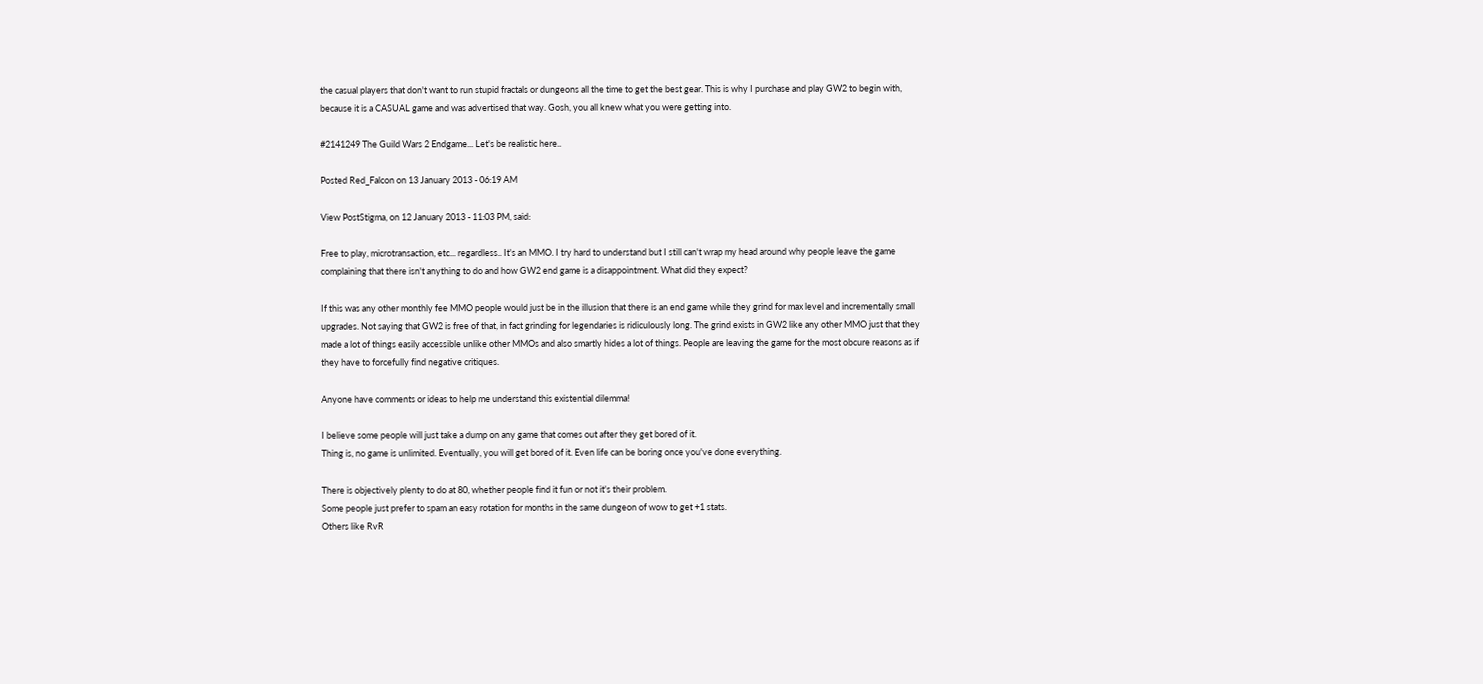the casual players that don't want to run stupid fractals or dungeons all the time to get the best gear. This is why I purchase and play GW2 to begin with, because it is a CASUAL game and was advertised that way. Gosh, you all knew what you were getting into.

#2141249 The Guild Wars 2 Endgame... Let's be realistic here..

Posted Red_Falcon on 13 January 2013 - 06:19 AM

View PostStigma, on 12 January 2013 - 11:03 PM, said:

Free to play, microtransaction, etc... regardless.. It's an MMO. I try hard to understand but I still can't wrap my head around why people leave the game complaining that there isn't anything to do and how GW2 end game is a disappointment. What did they expect?

If this was any other monthly fee MMO people would just be in the illusion that there is an end game while they grind for max level and incrementally small upgrades. Not saying that GW2 is free of that, in fact grinding for legendaries is ridiculously long. The grind exists in GW2 like any other MMO just that they made a lot of things easily accessible unlike other MMOs and also smartly hides a lot of things. People are leaving the game for the most obcure reasons as if they have to forcefully find negative critiques.

Anyone have comments or ideas to help me understand this existential dilemma!

I believe some people will just take a dump on any game that comes out after they get bored of it.
Thing is, no game is unlimited. Eventually, you will get bored of it. Even life can be boring once you've done everything.

There is objectively plenty to do at 80, whether people find it fun or not it's their problem.
Some people just prefer to spam an easy rotation for months in the same dungeon of wow to get +1 stats.
Others like RvR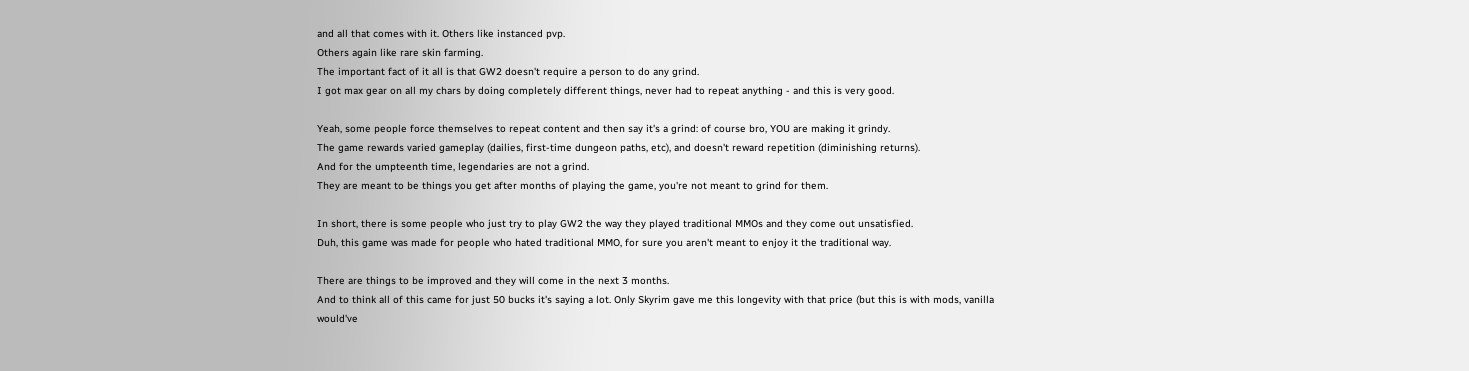and all that comes with it. Others like instanced pvp.
Others again like rare skin farming.
The important fact of it all is that GW2 doesn't require a person to do any grind.
I got max gear on all my chars by doing completely different things, never had to repeat anything - and this is very good.

Yeah, some people force themselves to repeat content and then say it's a grind: of course bro, YOU are making it grindy.
The game rewards varied gameplay (dailies, first-time dungeon paths, etc), and doesn't reward repetition (diminishing returns).
And for the umpteenth time, legendaries are not a grind.
They are meant to be things you get after months of playing the game, you're not meant to grind for them.

In short, there is some people who just try to play GW2 the way they played traditional MMOs and they come out unsatisfied.
Duh, this game was made for people who hated traditional MMO, for sure you aren't meant to enjoy it the traditional way.

There are things to be improved and they will come in the next 3 months.
And to think all of this came for just 50 bucks it's saying a lot. Only Skyrim gave me this longevity with that price (but this is with mods, vanilla would've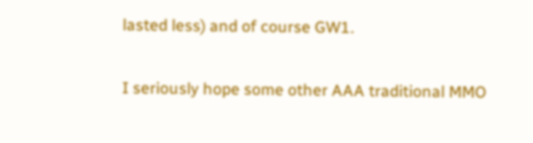lasted less) and of course GW1.

I seriously hope some other AAA traditional MMO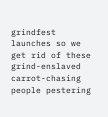grindfest launches so we get rid of these grind-enslaved carrot-chasing people pestering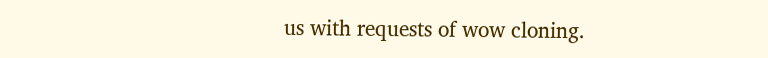us with requests of wow cloning.